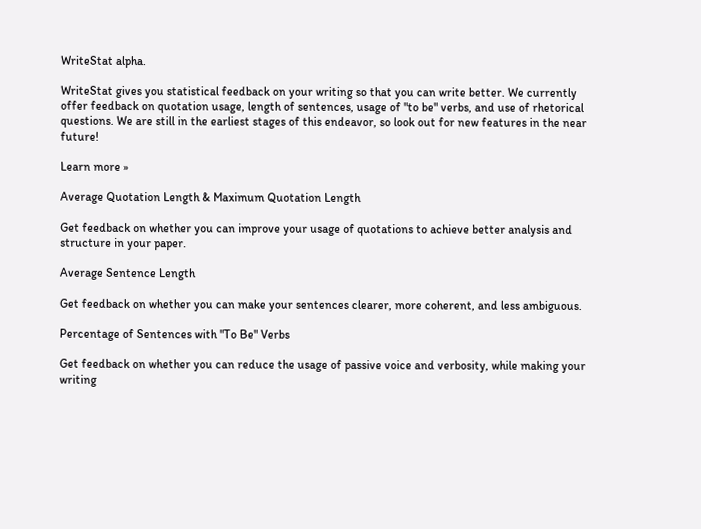WriteStat alpha.

WriteStat gives you statistical feedback on your writing so that you can write better. We currently offer feedback on quotation usage, length of sentences, usage of "to be" verbs, and use of rhetorical questions. We are still in the earliest stages of this endeavor, so look out for new features in the near future!

Learn more »

Average Quotation Length & Maximum Quotation Length

Get feedback on whether you can improve your usage of quotations to achieve better analysis and structure in your paper.

Average Sentence Length

Get feedback on whether you can make your sentences clearer, more coherent, and less ambiguous.

Percentage of Sentences with "To Be" Verbs

Get feedback on whether you can reduce the usage of passive voice and verbosity, while making your writing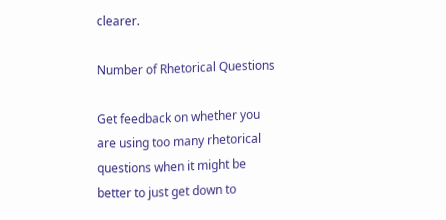clearer.

Number of Rhetorical Questions

Get feedback on whether you are using too many rhetorical questions when it might be better to just get down to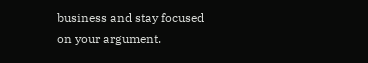business and stay focused on your argument.